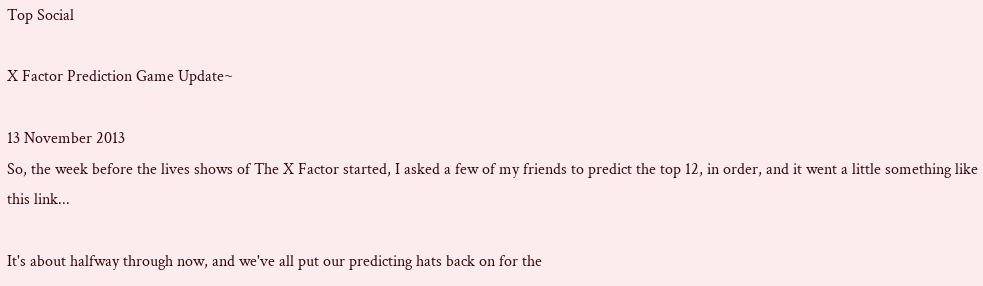Top Social

X Factor Prediction Game Update~

13 November 2013
So, the week before the lives shows of The X Factor started, I asked a few of my friends to predict the top 12, in order, and it went a little something like this link...

It's about halfway through now, and we've all put our predicting hats back on for the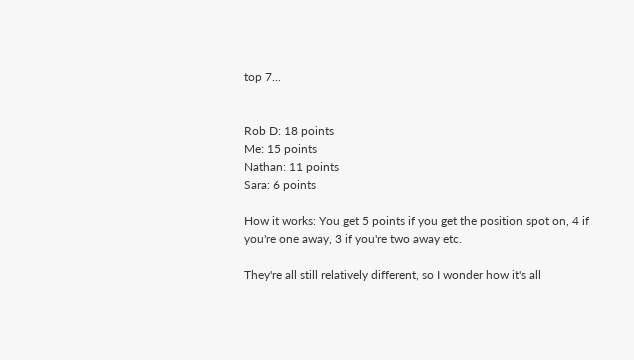top 7...


Rob D: 18 points
Me: 15 points
Nathan: 11 points
Sara: 6 points

How it works: You get 5 points if you get the position spot on, 4 if you're one away, 3 if you're two away etc.

They're all still relatively different, so I wonder how it's all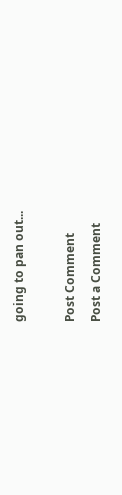going to pan out...

Post Comment
Post a Comment